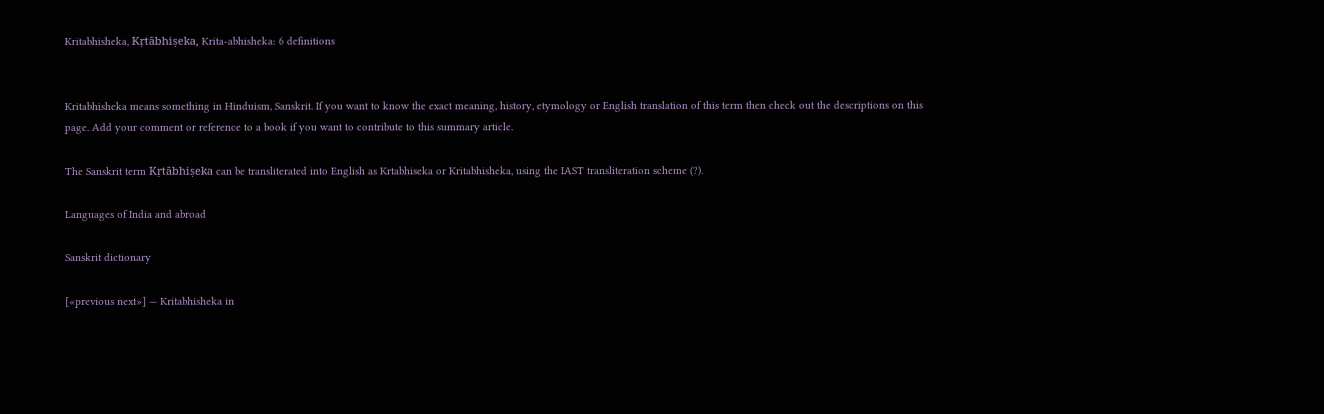Kritabhisheka, Kṛtābhiṣeka, Krita-abhisheka: 6 definitions


Kritabhisheka means something in Hinduism, Sanskrit. If you want to know the exact meaning, history, etymology or English translation of this term then check out the descriptions on this page. Add your comment or reference to a book if you want to contribute to this summary article.

The Sanskrit term Kṛtābhiṣeka can be transliterated into English as Krtabhiseka or Kritabhisheka, using the IAST transliteration scheme (?).

Languages of India and abroad

Sanskrit dictionary

[«previous next»] — Kritabhisheka in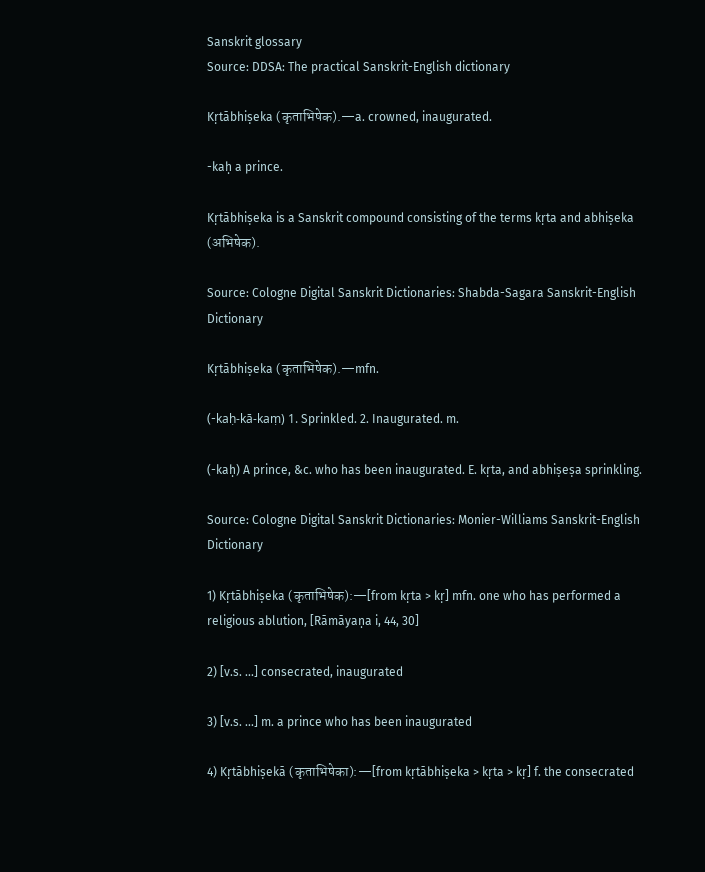Sanskrit glossary
Source: DDSA: The practical Sanskrit-English dictionary

Kṛtābhiṣeka (कृताभिषेक).—a. crowned, inaugurated.

-kaḥ a prince.

Kṛtābhiṣeka is a Sanskrit compound consisting of the terms kṛta and abhiṣeka (अभिषेक).

Source: Cologne Digital Sanskrit Dictionaries: Shabda-Sagara Sanskrit-English Dictionary

Kṛtābhiṣeka (कृताभिषेक).—mfn.

(-kaḥ-kā-kaṃ) 1. Sprinkled. 2. Inaugurated. m.

(-kaḥ) A prince, &c. who has been inaugurated. E. kṛta, and abhiṣeṣa sprinkling.

Source: Cologne Digital Sanskrit Dictionaries: Monier-Williams Sanskrit-English Dictionary

1) Kṛtābhiṣeka (कृताभिषेक):—[from kṛta > kṛ] mfn. one who has performed a religious ablution, [Rāmāyaṇa i, 44, 30]

2) [v.s. ...] consecrated, inaugurated

3) [v.s. ...] m. a prince who has been inaugurated

4) Kṛtābhiṣekā (कृताभिषेका):—[from kṛtābhiṣeka > kṛta > kṛ] f. the consecrated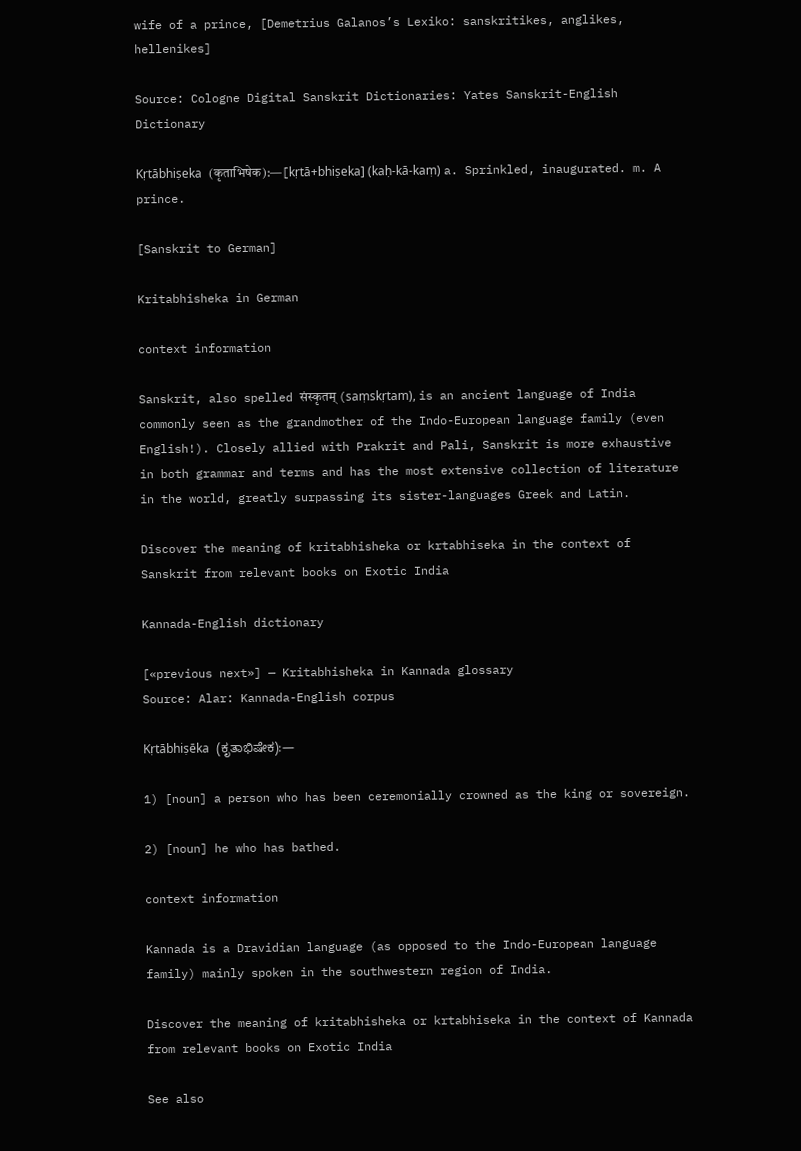wife of a prince, [Demetrius Galanos’s Lexiko: sanskritikes, anglikes, hellenikes]

Source: Cologne Digital Sanskrit Dictionaries: Yates Sanskrit-English Dictionary

Kṛtābhiṣeka (कृताभिषेक):—[kṛtā+bhiṣeka] (kaḥ-kā-kaṃ) a. Sprinkled, inaugurated. m. A prince.

[Sanskrit to German]

Kritabhisheka in German

context information

Sanskrit, also spelled संस्कृतम् (saṃskṛtam), is an ancient language of India commonly seen as the grandmother of the Indo-European language family (even English!). Closely allied with Prakrit and Pali, Sanskrit is more exhaustive in both grammar and terms and has the most extensive collection of literature in the world, greatly surpassing its sister-languages Greek and Latin.

Discover the meaning of kritabhisheka or krtabhiseka in the context of Sanskrit from relevant books on Exotic India

Kannada-English dictionary

[«previous next»] — Kritabhisheka in Kannada glossary
Source: Alar: Kannada-English corpus

Kṛtābhiṣēka (ಕೃತಾಭಿಷೇಕ):—

1) [noun] a person who has been ceremonially crowned as the king or sovereign.

2) [noun] he who has bathed.

context information

Kannada is a Dravidian language (as opposed to the Indo-European language family) mainly spoken in the southwestern region of India.

Discover the meaning of kritabhisheka or krtabhiseka in the context of Kannada from relevant books on Exotic India

See also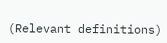(Relevant definitions)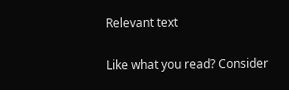Relevant text

Like what you read? Consider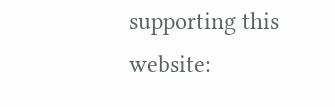supporting this website: